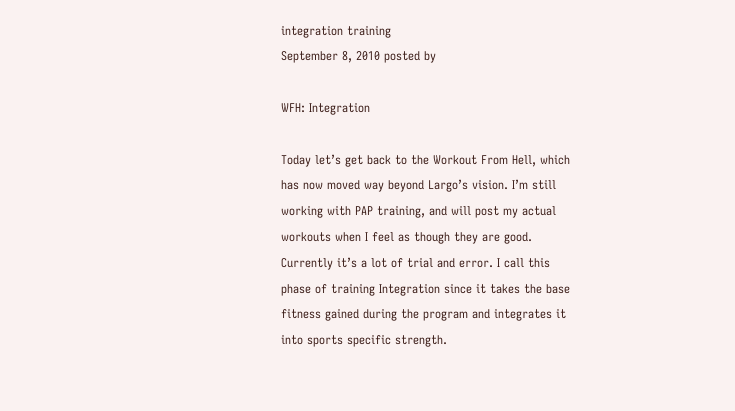integration training
September 8, 2010 posted by

WFH: Integration

Today let’s get back to the Workout From Hell, which has now moved way beyond Largo’s vision. I’m still working with PAP training, and will post my actual workouts when I feel as though they are good. Currently it’s a lot of trial and error. I call this phase of training Integration since it takes the base fitness gained during the program and integrates it into sports specific strength.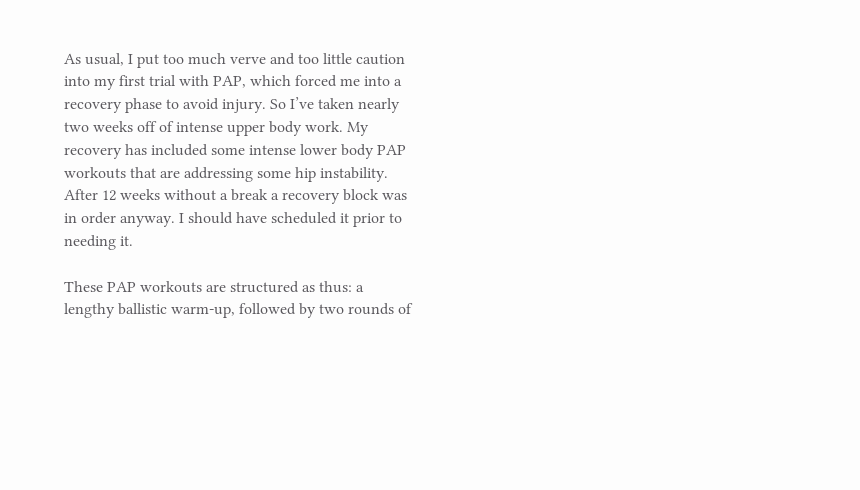As usual, I put too much verve and too little caution into my first trial with PAP, which forced me into a recovery phase to avoid injury. So I’ve taken nearly two weeks off of intense upper body work. My recovery has included some intense lower body PAP workouts that are addressing some hip instability. After 12 weeks without a break a recovery block was in order anyway. I should have scheduled it prior to needing it.

These PAP workouts are structured as thus: a lengthy ballistic warm-up, followed by two rounds of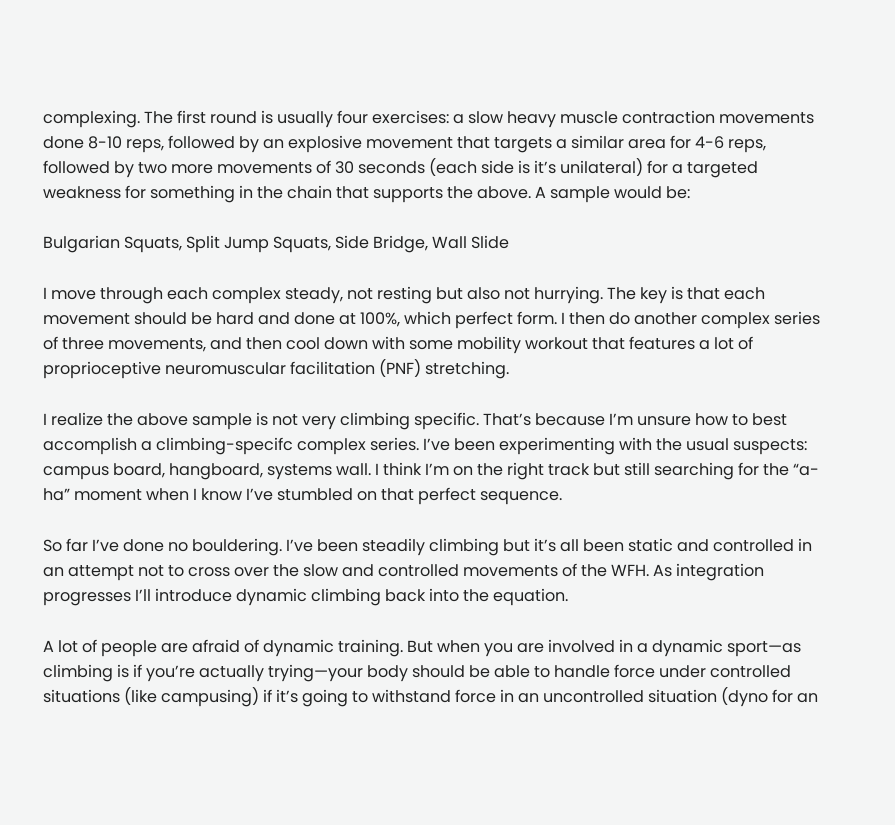complexing. The first round is usually four exercises: a slow heavy muscle contraction movements done 8-10 reps, followed by an explosive movement that targets a similar area for 4-6 reps, followed by two more movements of 30 seconds (each side is it’s unilateral) for a targeted weakness for something in the chain that supports the above. A sample would be:

Bulgarian Squats, Split Jump Squats, Side Bridge, Wall Slide

I move through each complex steady, not resting but also not hurrying. The key is that each movement should be hard and done at 100%, which perfect form. I then do another complex series of three movements, and then cool down with some mobility workout that features a lot of proprioceptive neuromuscular facilitation (PNF) stretching.

I realize the above sample is not very climbing specific. That’s because I’m unsure how to best accomplish a climbing-specifc complex series. I’ve been experimenting with the usual suspects: campus board, hangboard, systems wall. I think I’m on the right track but still searching for the “a-ha” moment when I know I’ve stumbled on that perfect sequence.

So far I’ve done no bouldering. I’ve been steadily climbing but it’s all been static and controlled in an attempt not to cross over the slow and controlled movements of the WFH. As integration progresses I’ll introduce dynamic climbing back into the equation.

A lot of people are afraid of dynamic training. But when you are involved in a dynamic sport—as climbing is if you’re actually trying—your body should be able to handle force under controlled situations (like campusing) if it’s going to withstand force in an uncontrolled situation (dyno for an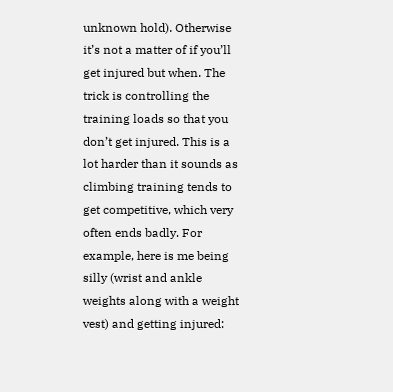unknown hold). Otherwise it’s not a matter of if you’ll get injured but when. The trick is controlling the training loads so that you don’t get injured. This is a lot harder than it sounds as climbing training tends to get competitive, which very often ends badly. For example, here is me being silly (wrist and ankle weights along with a weight vest) and getting injured: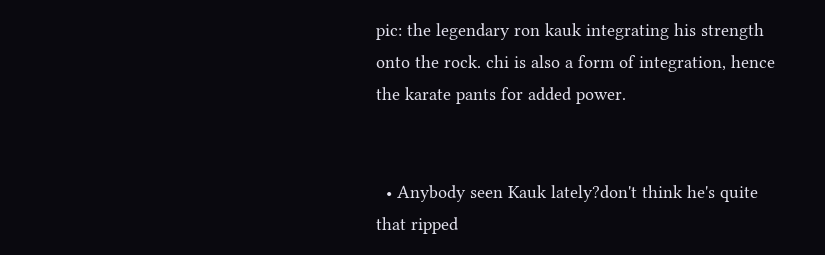pic: the legendary ron kauk integrating his strength onto the rock. chi is also a form of integration, hence the karate pants for added power.


  • Anybody seen Kauk lately?don't think he's quite that ripped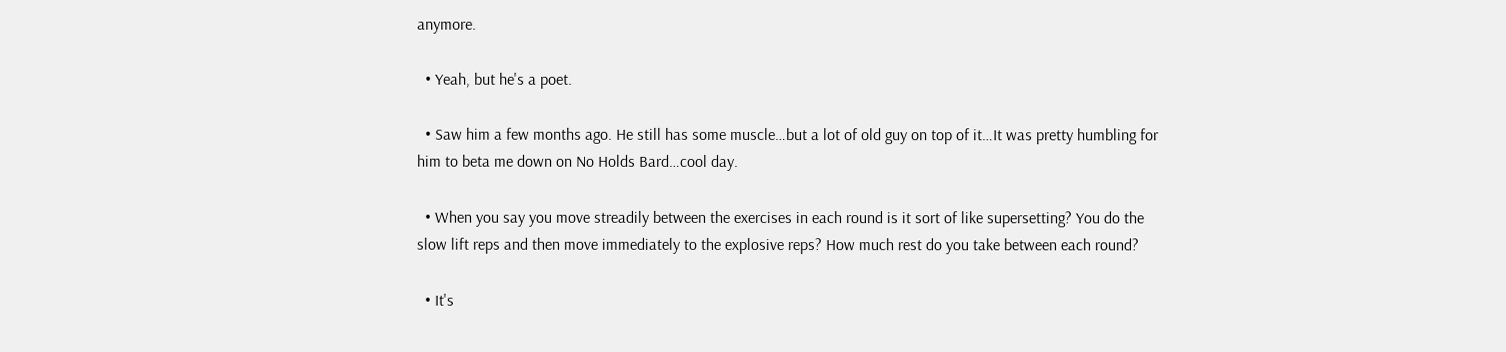anymore.

  • Yeah, but he's a poet.

  • Saw him a few months ago. He still has some muscle…but a lot of old guy on top of it…It was pretty humbling for him to beta me down on No Holds Bard…cool day.

  • When you say you move streadily between the exercises in each round is it sort of like supersetting? You do the slow lift reps and then move immediately to the explosive reps? How much rest do you take between each round?

  • It's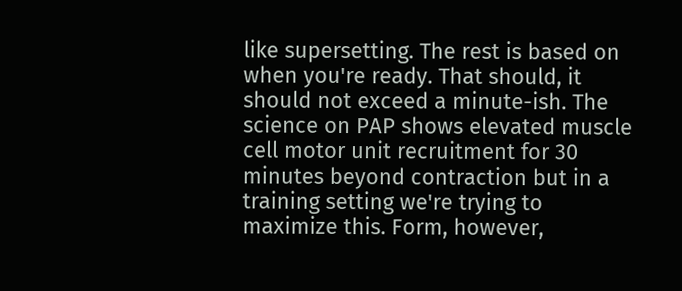like supersetting. The rest is based on when you're ready. That should, it should not exceed a minute-ish. The science on PAP shows elevated muscle cell motor unit recruitment for 30 minutes beyond contraction but in a training setting we're trying to maximize this. Form, however,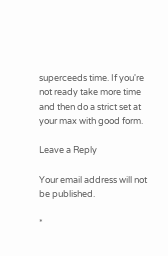superceeds time. If you're not ready take more time and then do a strict set at your max with good form.

Leave a Reply

Your email address will not be published.

*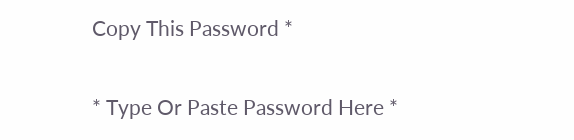Copy This Password *

* Type Or Paste Password Here *